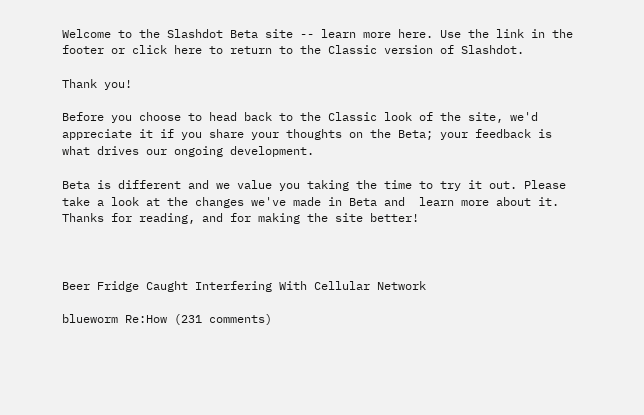Welcome to the Slashdot Beta site -- learn more here. Use the link in the footer or click here to return to the Classic version of Slashdot.

Thank you!

Before you choose to head back to the Classic look of the site, we'd appreciate it if you share your thoughts on the Beta; your feedback is what drives our ongoing development.

Beta is different and we value you taking the time to try it out. Please take a look at the changes we've made in Beta and  learn more about it. Thanks for reading, and for making the site better!



Beer Fridge Caught Interfering With Cellular Network

blueworm Re:How (231 comments)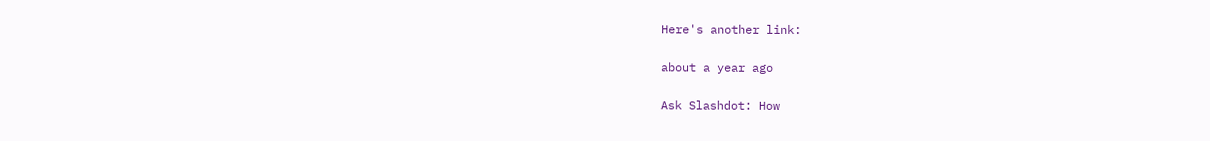Here's another link:

about a year ago

Ask Slashdot: How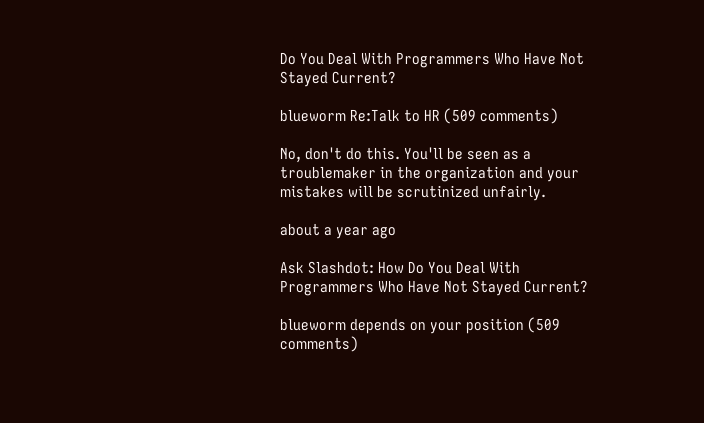Do You Deal With Programmers Who Have Not Stayed Current?

blueworm Re:Talk to HR (509 comments)

No, don't do this. You'll be seen as a troublemaker in the organization and your mistakes will be scrutinized unfairly.

about a year ago

Ask Slashdot: How Do You Deal With Programmers Who Have Not Stayed Current?

blueworm depends on your position (509 comments)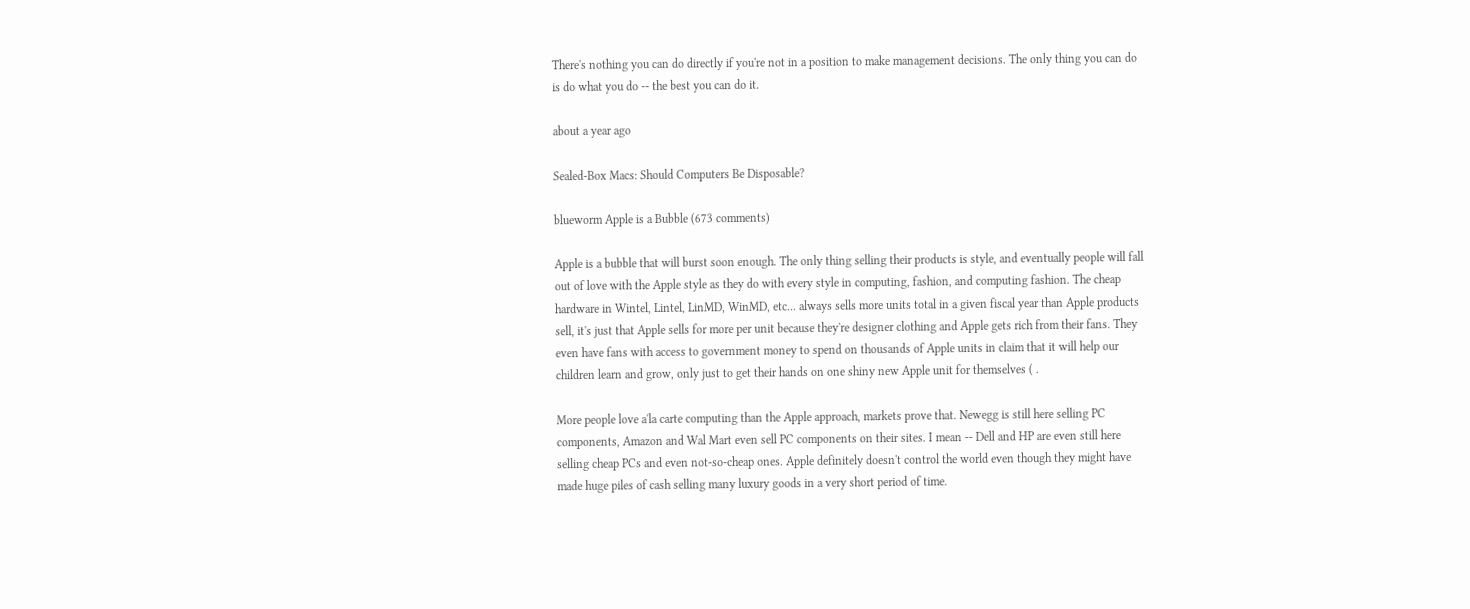There's nothing you can do directly if you're not in a position to make management decisions. The only thing you can do is do what you do -- the best you can do it.

about a year ago

Sealed-Box Macs: Should Computers Be Disposable?

blueworm Apple is a Bubble (673 comments)

Apple is a bubble that will burst soon enough. The only thing selling their products is style, and eventually people will fall out of love with the Apple style as they do with every style in computing, fashion, and computing fashion. The cheap hardware in Wintel, Lintel, LinMD, WinMD, etc... always sells more units total in a given fiscal year than Apple products sell, it's just that Apple sells for more per unit because they're designer clothing and Apple gets rich from their fans. They even have fans with access to government money to spend on thousands of Apple units in claim that it will help our children learn and grow, only just to get their hands on one shiny new Apple unit for themselves ( .

More people love a'la carte computing than the Apple approach, markets prove that. Newegg is still here selling PC components, Amazon and Wal Mart even sell PC components on their sites. I mean -- Dell and HP are even still here selling cheap PCs and even not-so-cheap ones. Apple definitely doesn't control the world even though they might have made huge piles of cash selling many luxury goods in a very short period of time.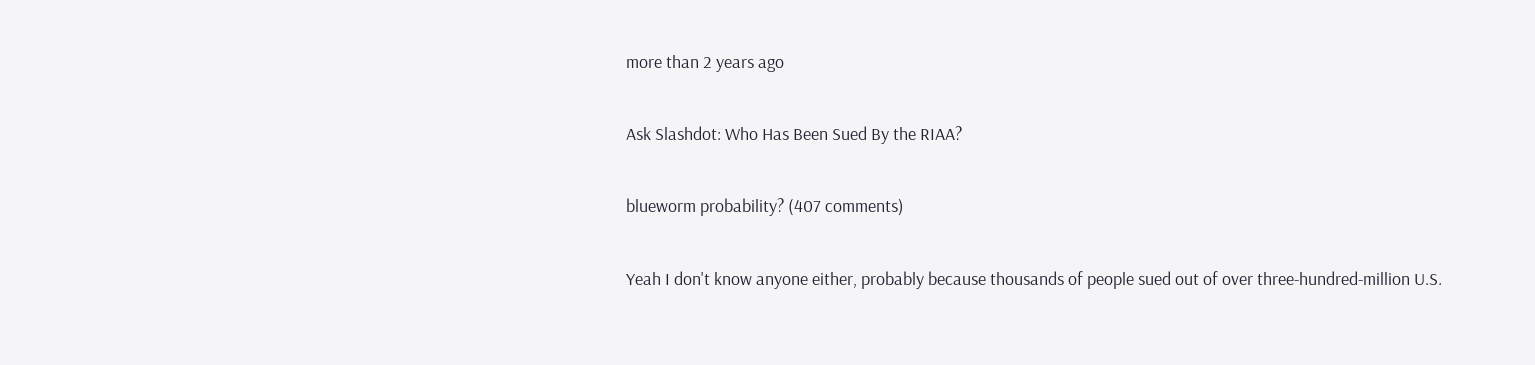more than 2 years ago

Ask Slashdot: Who Has Been Sued By the RIAA?

blueworm probability? (407 comments)

Yeah I don't know anyone either, probably because thousands of people sued out of over three-hundred-million U.S.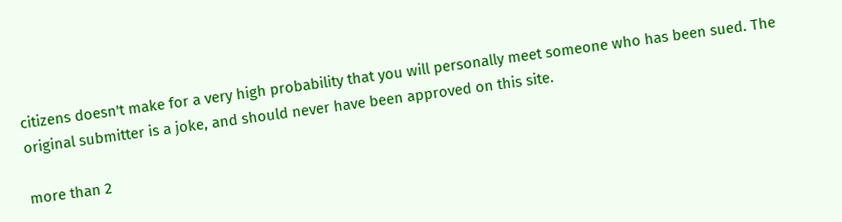citizens doesn't make for a very high probability that you will personally meet someone who has been sued. The original submitter is a joke, and should never have been approved on this site.

more than 2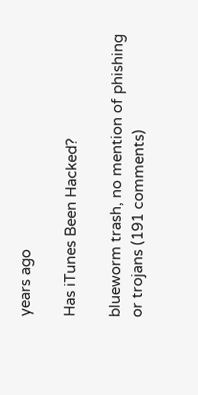years ago

Has iTunes Been Hacked?

blueworm trash, no mention of phishing or trojans (191 comments)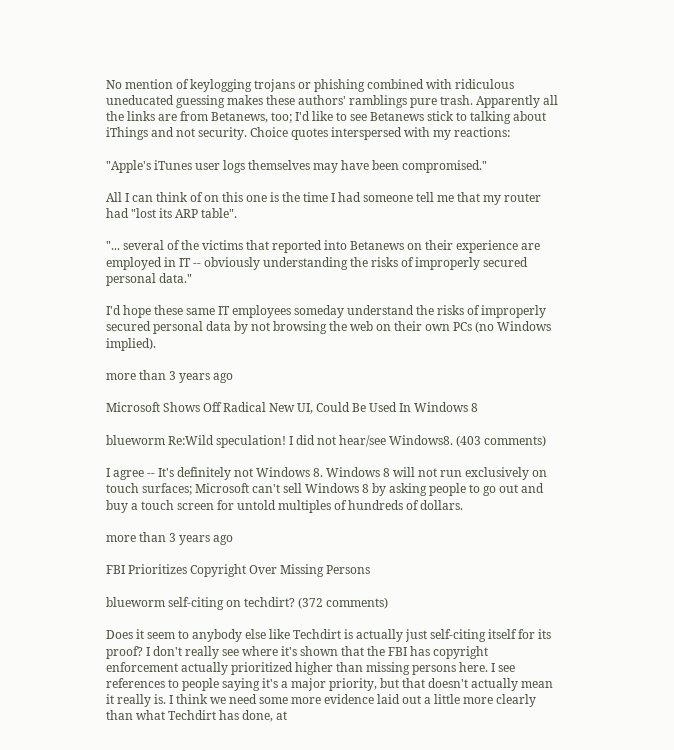No mention of keylogging trojans or phishing combined with ridiculous uneducated guessing makes these authors' ramblings pure trash. Apparently all the links are from Betanews, too; I'd like to see Betanews stick to talking about iThings and not security. Choice quotes interspersed with my reactions:

"Apple's iTunes user logs themselves may have been compromised."

All I can think of on this one is the time I had someone tell me that my router had "lost its ARP table".

"... several of the victims that reported into Betanews on their experience are employed in IT -- obviously understanding the risks of improperly secured personal data."

I'd hope these same IT employees someday understand the risks of improperly secured personal data by not browsing the web on their own PCs (no Windows implied).

more than 3 years ago

Microsoft Shows Off Radical New UI, Could Be Used In Windows 8

blueworm Re:Wild speculation! I did not hear/see Windows8. (403 comments)

I agree -- It's definitely not Windows 8. Windows 8 will not run exclusively on touch surfaces; Microsoft can't sell Windows 8 by asking people to go out and buy a touch screen for untold multiples of hundreds of dollars.

more than 3 years ago

FBI Prioritizes Copyright Over Missing Persons

blueworm self-citing on techdirt? (372 comments)

Does it seem to anybody else like Techdirt is actually just self-citing itself for its proof? I don't really see where it's shown that the FBI has copyright enforcement actually prioritized higher than missing persons here. I see references to people saying it's a major priority, but that doesn't actually mean it really is. I think we need some more evidence laid out a little more clearly than what Techdirt has done, at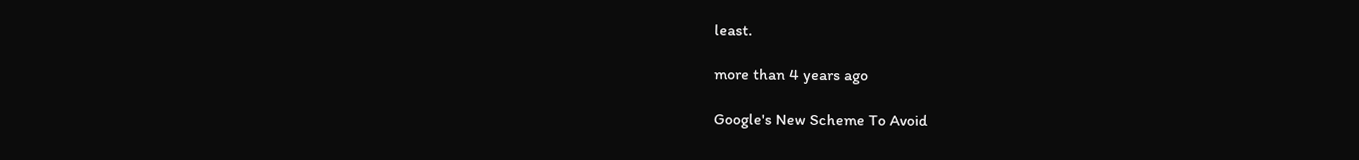least.

more than 4 years ago

Google's New Scheme To Avoid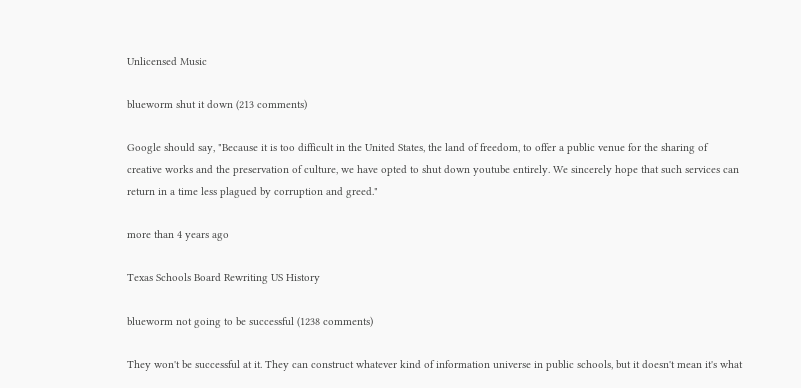Unlicensed Music

blueworm shut it down (213 comments)

Google should say, "Because it is too difficult in the United States, the land of freedom, to offer a public venue for the sharing of creative works and the preservation of culture, we have opted to shut down youtube entirely. We sincerely hope that such services can return in a time less plagued by corruption and greed."

more than 4 years ago

Texas Schools Board Rewriting US History

blueworm not going to be successful (1238 comments)

They won't be successful at it. They can construct whatever kind of information universe in public schools, but it doesn't mean it's what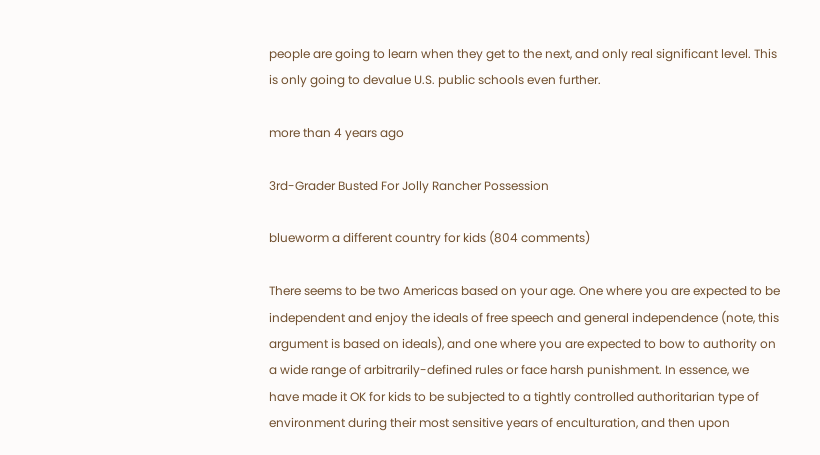people are going to learn when they get to the next, and only real significant level. This is only going to devalue U.S. public schools even further.

more than 4 years ago

3rd-Grader Busted For Jolly Rancher Possession

blueworm a different country for kids (804 comments)

There seems to be two Americas based on your age. One where you are expected to be independent and enjoy the ideals of free speech and general independence (note, this argument is based on ideals), and one where you are expected to bow to authority on a wide range of arbitrarily-defined rules or face harsh punishment. In essence, we have made it OK for kids to be subjected to a tightly controlled authoritarian type of environment during their most sensitive years of enculturation, and then upon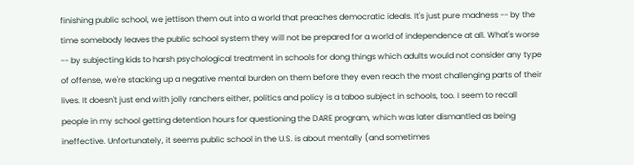finishing public school, we jettison them out into a world that preaches democratic ideals. It's just pure madness -- by the time somebody leaves the public school system they will not be prepared for a world of independence at all. What's worse -- by subjecting kids to harsh psychological treatment in schools for dong things which adults would not consider any type of offense, we're stacking up a negative mental burden on them before they even reach the most challenging parts of their lives. It doesn't just end with jolly ranchers either, politics and policy is a taboo subject in schools, too. I seem to recall people in my school getting detention hours for questioning the DARE program, which was later dismantled as being ineffective. Unfortunately, it seems public school in the U.S. is about mentally (and sometimes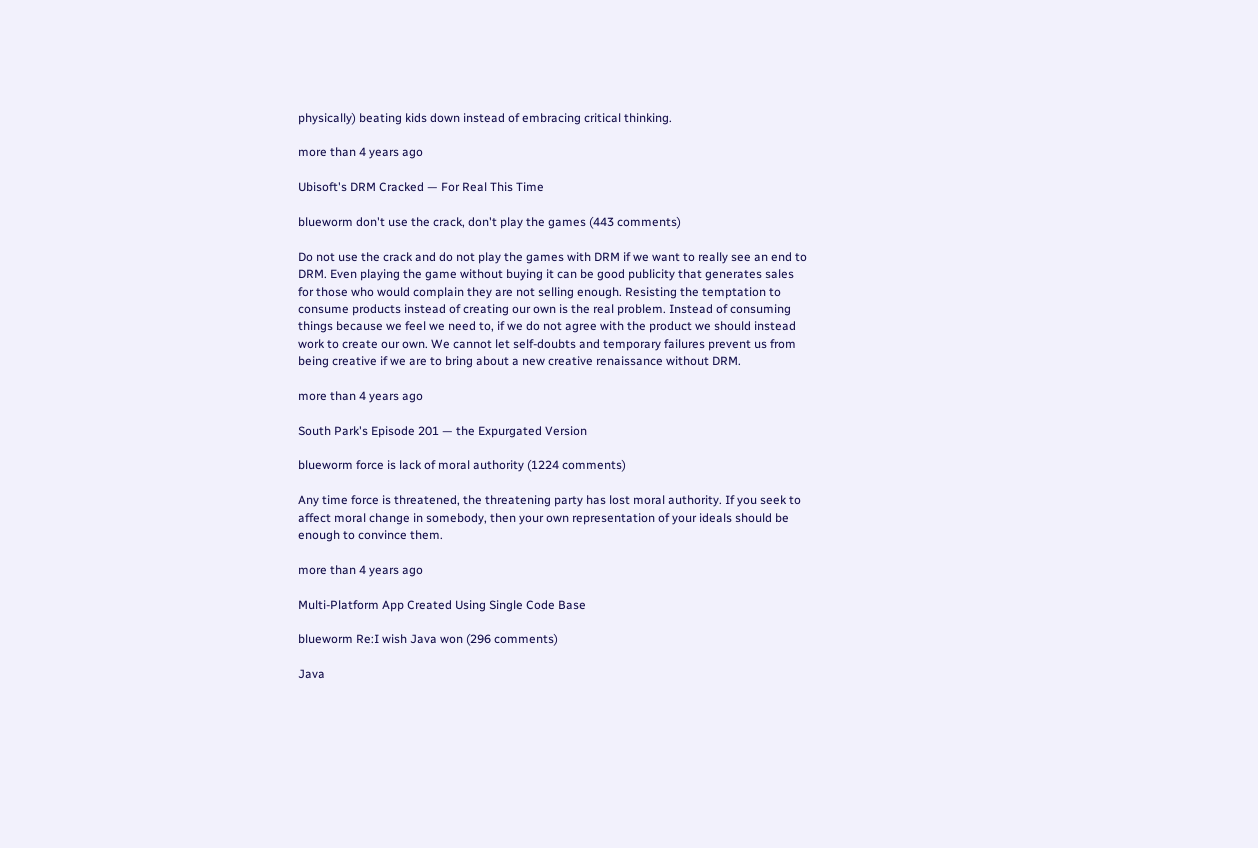physically) beating kids down instead of embracing critical thinking.

more than 4 years ago

Ubisoft's DRM Cracked — For Real This Time

blueworm don't use the crack, don't play the games (443 comments)

Do not use the crack and do not play the games with DRM if we want to really see an end to DRM. Even playing the game without buying it can be good publicity that generates sales for those who would complain they are not selling enough. Resisting the temptation to consume products instead of creating our own is the real problem. Instead of consuming things because we feel we need to, if we do not agree with the product we should instead work to create our own. We cannot let self-doubts and temporary failures prevent us from being creative if we are to bring about a new creative renaissance without DRM.

more than 4 years ago

South Park's Episode 201 — the Expurgated Version

blueworm force is lack of moral authority (1224 comments)

Any time force is threatened, the threatening party has lost moral authority. If you seek to affect moral change in somebody, then your own representation of your ideals should be enough to convince them.

more than 4 years ago

Multi-Platform App Created Using Single Code Base

blueworm Re:I wish Java won (296 comments)

Java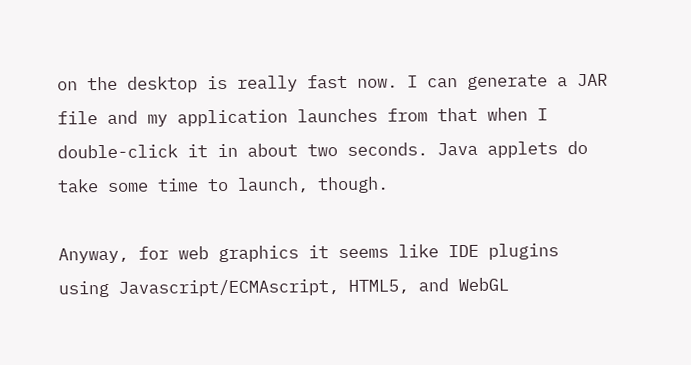on the desktop is really fast now. I can generate a JAR file and my application launches from that when I double-click it in about two seconds. Java applets do take some time to launch, though.

Anyway, for web graphics it seems like IDE plugins using Javascript/ECMAscript, HTML5, and WebGL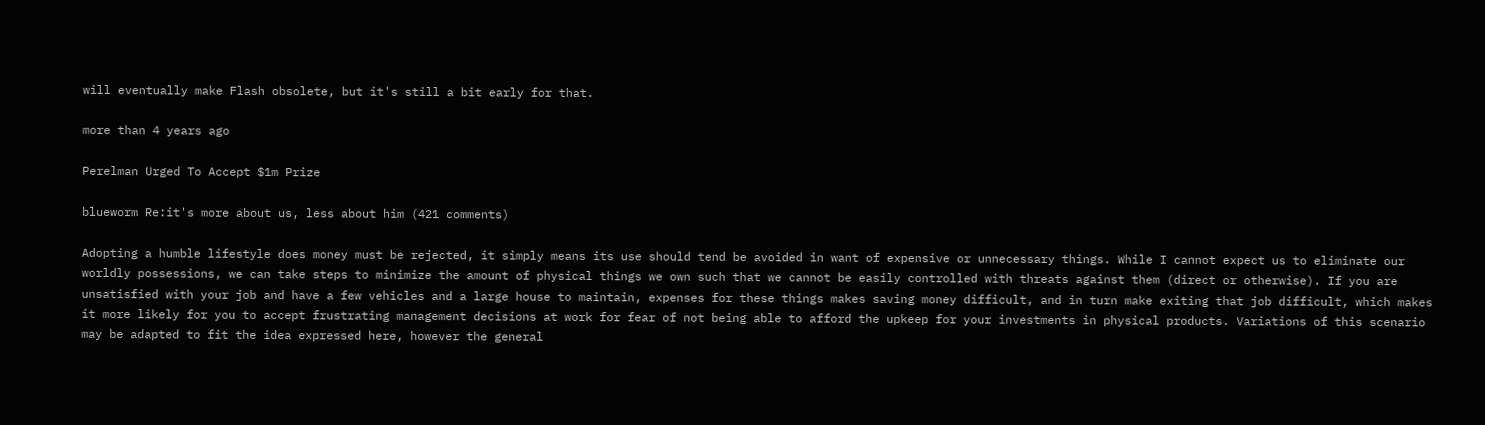will eventually make Flash obsolete, but it's still a bit early for that.

more than 4 years ago

Perelman Urged To Accept $1m Prize

blueworm Re:it's more about us, less about him (421 comments)

Adopting a humble lifestyle does money must be rejected, it simply means its use should tend be avoided in want of expensive or unnecessary things. While I cannot expect us to eliminate our worldly possessions, we can take steps to minimize the amount of physical things we own such that we cannot be easily controlled with threats against them (direct or otherwise). If you are unsatisfied with your job and have a few vehicles and a large house to maintain, expenses for these things makes saving money difficult, and in turn make exiting that job difficult, which makes it more likely for you to accept frustrating management decisions at work for fear of not being able to afford the upkeep for your investments in physical products. Variations of this scenario may be adapted to fit the idea expressed here, however the general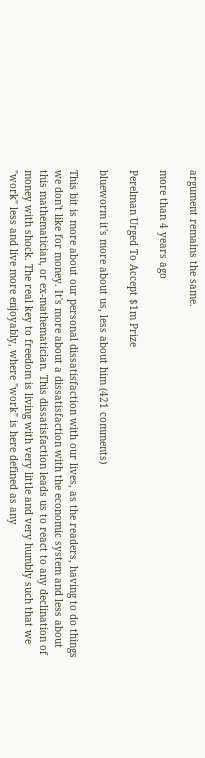argument remains the same.

more than 4 years ago

Perelman Urged To Accept $1m Prize

blueworm it's more about us, less about him (421 comments)

This bit is more about our personal dissatisfaction with our lives, as the readers, having to do things we don't like for money. It's more about a dissatisfaction with the economic system and less about this mathematician, or ex-mathematician. This dissatisfaction leads us to react to any declination of money with shock. The real key to freedom is living with very little and very humbly such that we "work" less and live more enjoyably, where "work" is here defined as any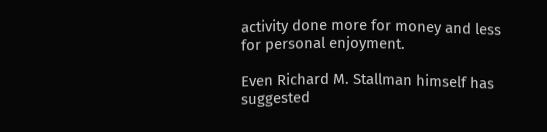activity done more for money and less for personal enjoyment.

Even Richard M. Stallman himself has suggested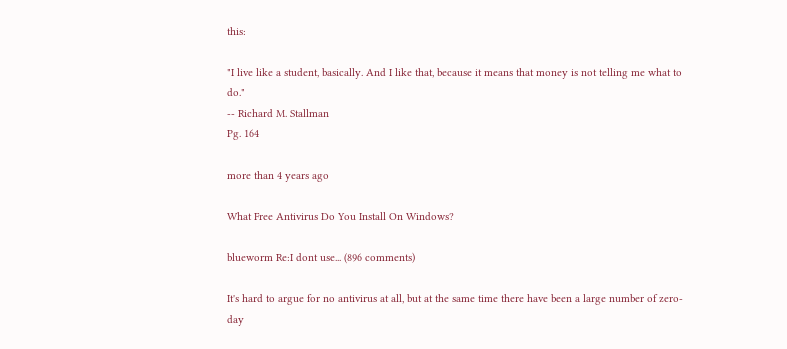this:

"I live like a student, basically. And I like that, because it means that money is not telling me what to do."
-- Richard M. Stallman
Pg. 164

more than 4 years ago

What Free Antivirus Do You Install On Windows?

blueworm Re:I dont use... (896 comments)

It's hard to argue for no antivirus at all, but at the same time there have been a large number of zero-day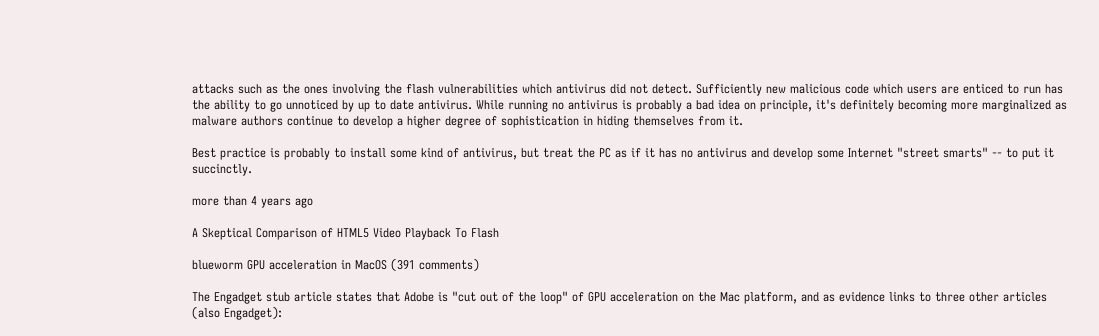attacks such as the ones involving the flash vulnerabilities which antivirus did not detect. Sufficiently new malicious code which users are enticed to run has the ability to go unnoticed by up to date antivirus. While running no antivirus is probably a bad idea on principle, it's definitely becoming more marginalized as malware authors continue to develop a higher degree of sophistication in hiding themselves from it.

Best practice is probably to install some kind of antivirus, but treat the PC as if it has no antivirus and develop some Internet "street smarts" -- to put it succinctly.

more than 4 years ago

A Skeptical Comparison of HTML5 Video Playback To Flash

blueworm GPU acceleration in MacOS (391 comments)

The Engadget stub article states that Adobe is "cut out of the loop" of GPU acceleration on the Mac platform, and as evidence links to three other articles (also Engadget):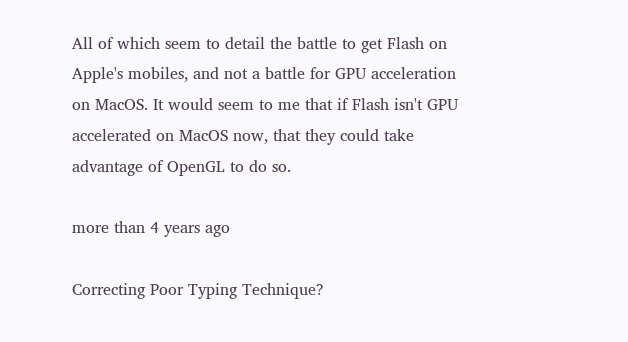All of which seem to detail the battle to get Flash on Apple's mobiles, and not a battle for GPU acceleration on MacOS. It would seem to me that if Flash isn't GPU accelerated on MacOS now, that they could take advantage of OpenGL to do so.

more than 4 years ago

Correcting Poor Typing Technique?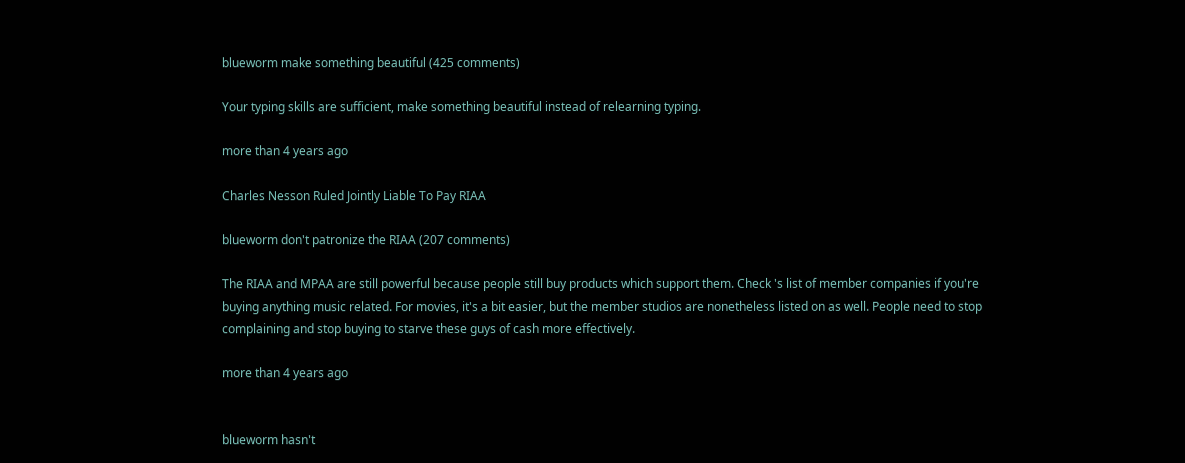blueworm make something beautiful (425 comments)

Your typing skills are sufficient, make something beautiful instead of relearning typing.

more than 4 years ago

Charles Nesson Ruled Jointly Liable To Pay RIAA

blueworm don't patronize the RIAA (207 comments)

The RIAA and MPAA are still powerful because people still buy products which support them. Check 's list of member companies if you're buying anything music related. For movies, it's a bit easier, but the member studios are nonetheless listed on as well. People need to stop complaining and stop buying to starve these guys of cash more effectively.

more than 4 years ago


blueworm hasn't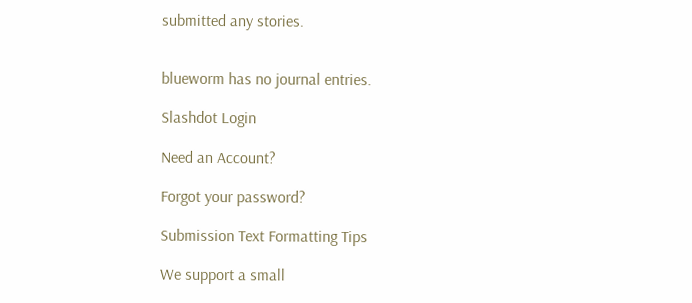submitted any stories.


blueworm has no journal entries.

Slashdot Login

Need an Account?

Forgot your password?

Submission Text Formatting Tips

We support a small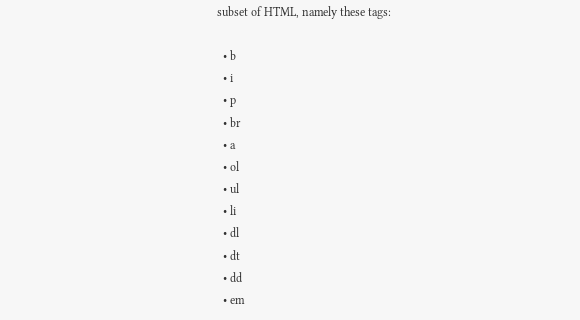subset of HTML, namely these tags:

  • b
  • i
  • p
  • br
  • a
  • ol
  • ul
  • li
  • dl
  • dt
  • dd
  • em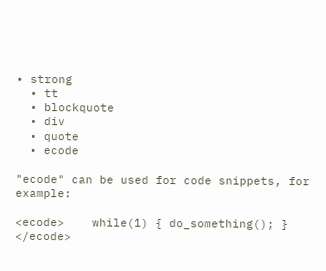• strong
  • tt
  • blockquote
  • div
  • quote
  • ecode

"ecode" can be used for code snippets, for example:

<ecode>    while(1) { do_something(); } </ecode>